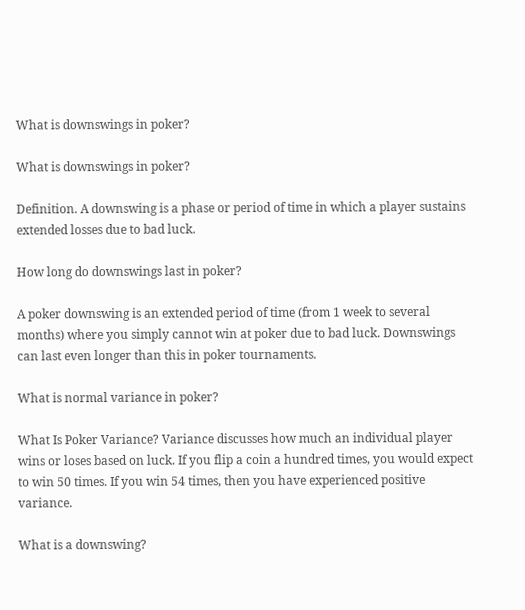What is downswings in poker?

What is downswings in poker?

Definition. A downswing is a phase or period of time in which a player sustains extended losses due to bad luck.

How long do downswings last in poker?

A poker downswing is an extended period of time (from 1 week to several months) where you simply cannot win at poker due to bad luck. Downswings can last even longer than this in poker tournaments.

What is normal variance in poker?

What Is Poker Variance? Variance discusses how much an individual player wins or loses based on luck. If you flip a coin a hundred times, you would expect to win 50 times. If you win 54 times, then you have experienced positive variance.

What is a downswing?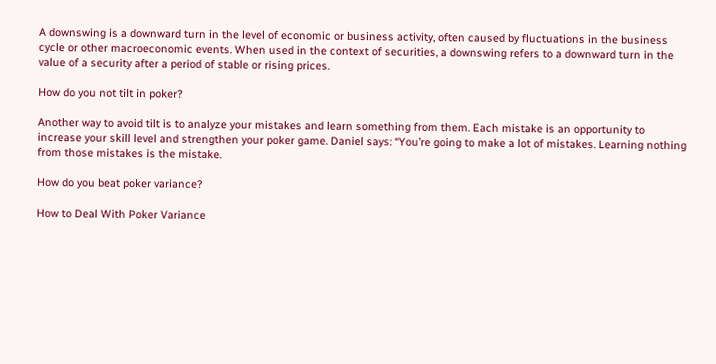A downswing is a downward turn in the level of economic or business activity, often caused by fluctuations in the business cycle or other macroeconomic events. When used in the context of securities, a downswing refers to a downward turn in the value of a security after a period of stable or rising prices.

How do you not tilt in poker?

Another way to avoid tilt is to analyze your mistakes and learn something from them. Each mistake is an opportunity to increase your skill level and strengthen your poker game. Daniel says: “You’re going to make a lot of mistakes. Learning nothing from those mistakes is the mistake.

How do you beat poker variance?

How to Deal With Poker Variance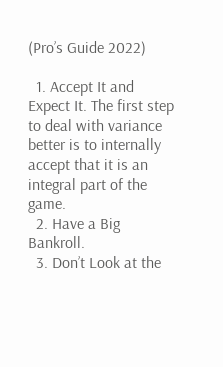(Pro’s Guide 2022)

  1. Accept It and Expect It. The first step to deal with variance better is to internally accept that it is an integral part of the game.
  2. Have a Big Bankroll.
  3. Don’t Look at the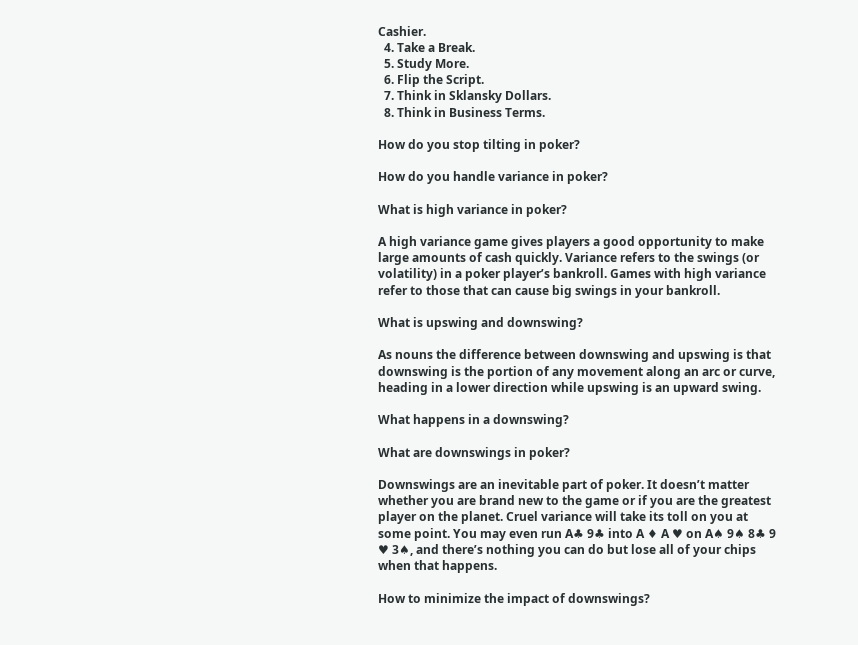Cashier.
  4. Take a Break.
  5. Study More.
  6. Flip the Script.
  7. Think in Sklansky Dollars.
  8. Think in Business Terms.

How do you stop tilting in poker?

How do you handle variance in poker?

What is high variance in poker?

A high variance game gives players a good opportunity to make large amounts of cash quickly. Variance refers to the swings (or volatility) in a poker player’s bankroll. Games with high variance refer to those that can cause big swings in your bankroll.

What is upswing and downswing?

As nouns the difference between downswing and upswing is that downswing is the portion of any movement along an arc or curve, heading in a lower direction while upswing is an upward swing.

What happens in a downswing?

What are downswings in poker?

Downswings are an inevitable part of poker. It doesn’t matter whether you are brand new to the game or if you are the greatest player on the planet. Cruel variance will take its toll on you at some point. You may even run A♣ 9♣ into A ♦ A ♥ on A♠ 9♠ 8♣ 9 ♥ 3♠, and there’s nothing you can do but lose all of your chips when that happens.

How to minimize the impact of downswings?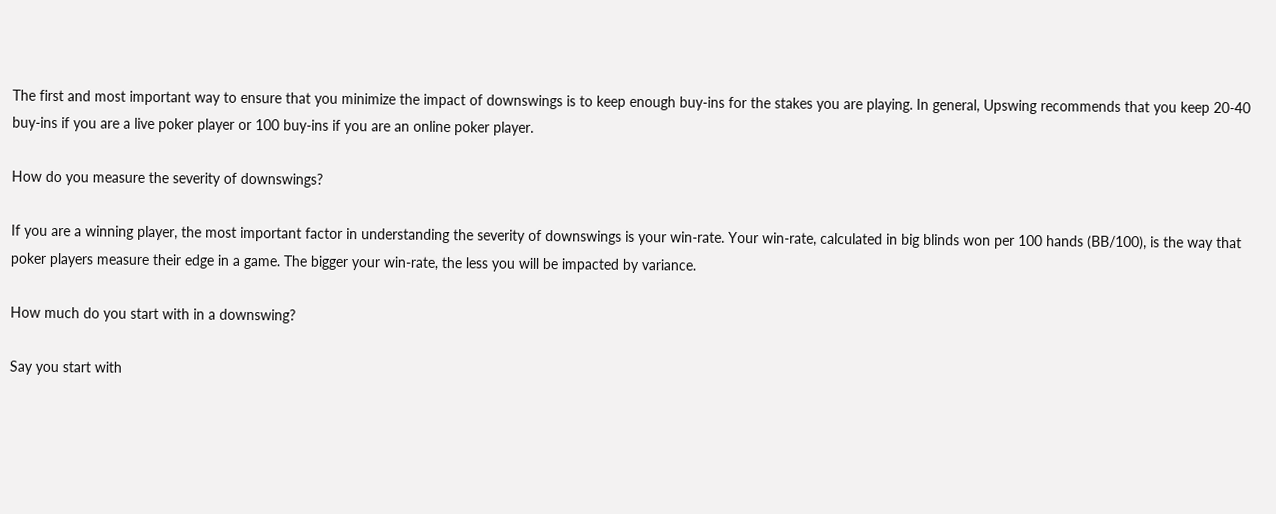The first and most important way to ensure that you minimize the impact of downswings is to keep enough buy-ins for the stakes you are playing. In general, Upswing recommends that you keep 20-40 buy-ins if you are a live poker player or 100 buy-ins if you are an online poker player.

How do you measure the severity of downswings?

If you are a winning player, the most important factor in understanding the severity of downswings is your win-rate. Your win-rate, calculated in big blinds won per 100 hands (BB/100), is the way that poker players measure their edge in a game. The bigger your win-rate, the less you will be impacted by variance.

How much do you start with in a downswing?

Say you start with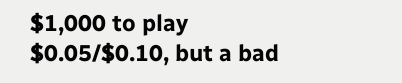$1,000 to play $0.05/$0.10, but a bad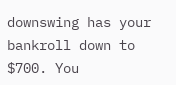downswing has your bankroll down to $700. You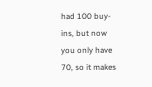had 100 buy-ins, but now you only have 70, so it makes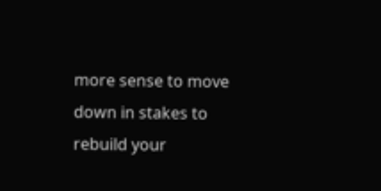more sense to move down in stakes to rebuild your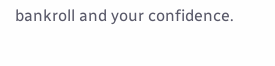bankroll and your confidence.